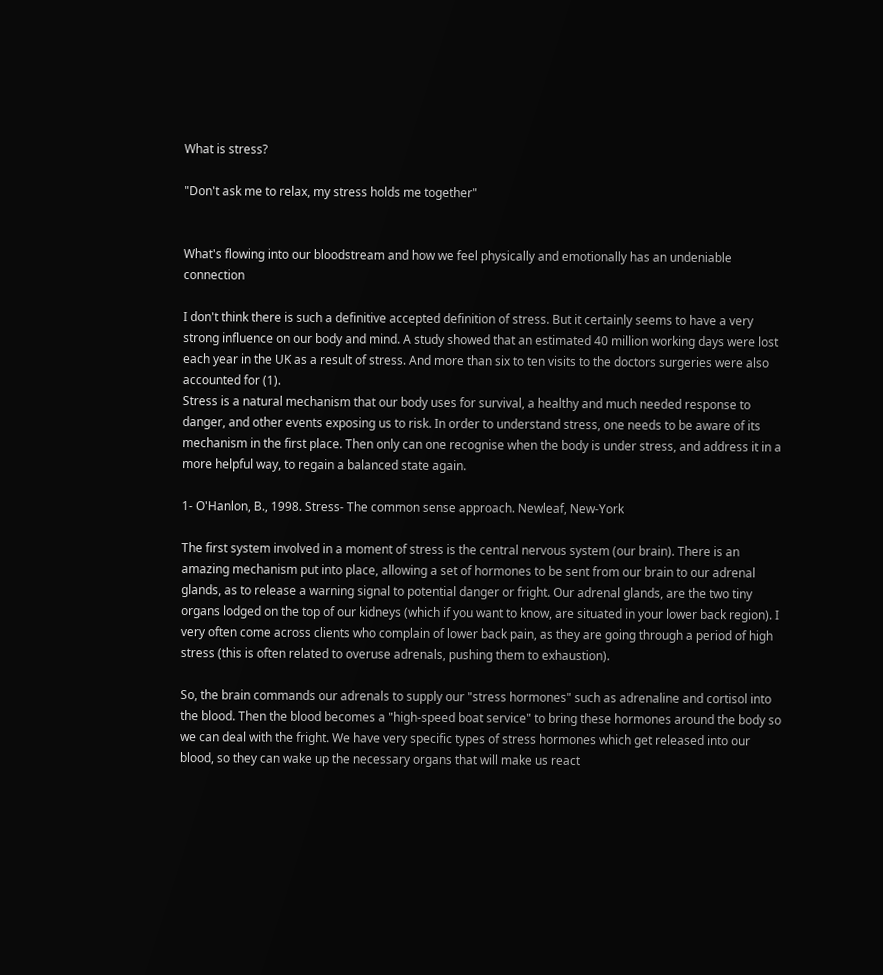What is stress?

"Don't ask me to relax, my stress holds me together"


What's flowing into our bloodstream and how we feel physically and emotionally has an undeniable connection

I don't think there is such a definitive accepted definition of stress. But it certainly seems to have a very strong influence on our body and mind. A study showed that an estimated 40 million working days were lost each year in the UK as a result of stress. And more than six to ten visits to the doctors surgeries were also accounted for (1).
Stress is a natural mechanism that our body uses for survival, a healthy and much needed response to danger, and other events exposing us to risk. In order to understand stress, one needs to be aware of its mechanism in the first place. Then only can one recognise when the body is under stress, and address it in a more helpful way, to regain a balanced state again.

1- O'Hanlon, B., 1998. Stress- The common sense approach. Newleaf, New-York

The first system involved in a moment of stress is the central nervous system (our brain). There is an amazing mechanism put into place, allowing a set of hormones to be sent from our brain to our adrenal glands, as to release a warning signal to potential danger or fright. Our adrenal glands, are the two tiny organs lodged on the top of our kidneys (which if you want to know, are situated in your lower back region). I very often come across clients who complain of lower back pain, as they are going through a period of high stress (this is often related to overuse adrenals, pushing them to exhaustion).

So, the brain commands our adrenals to supply our "stress hormones" such as adrenaline and cortisol into the blood. Then the blood becomes a "high-speed boat service" to bring these hormones around the body so we can deal with the fright. We have very specific types of stress hormones which get released into our blood, so they can wake up the necessary organs that will make us react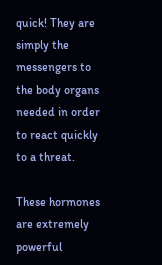quick! They are simply the messengers to the body organs needed in order to react quickly to a threat.

These hormones are extremely powerful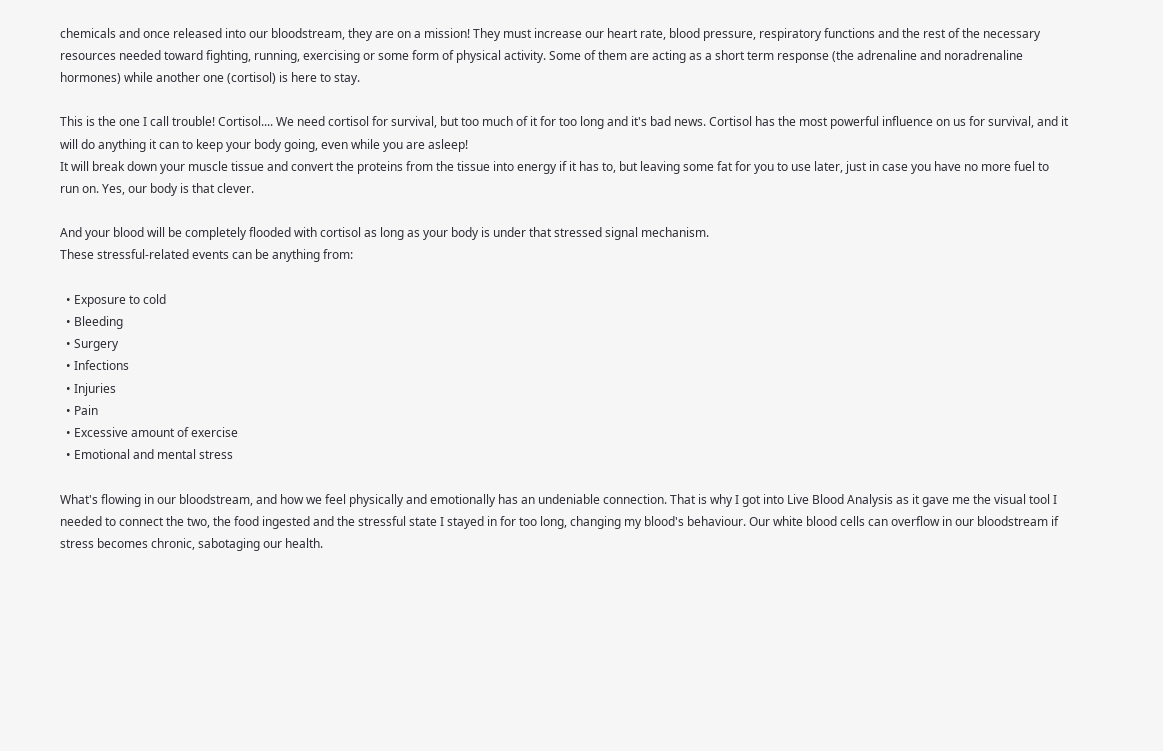chemicals and once released into our bloodstream, they are on a mission! They must increase our heart rate, blood pressure, respiratory functions and the rest of the necessary resources needed toward fighting, running, exercising or some form of physical activity. Some of them are acting as a short term response (the adrenaline and noradrenaline hormones) while another one (cortisol) is here to stay.

This is the one I call trouble! Cortisol.... We need cortisol for survival, but too much of it for too long and it's bad news. Cortisol has the most powerful influence on us for survival, and it will do anything it can to keep your body going, even while you are asleep!
It will break down your muscle tissue and convert the proteins from the tissue into energy if it has to, but leaving some fat for you to use later, just in case you have no more fuel to run on. Yes, our body is that clever.

And your blood will be completely flooded with cortisol as long as your body is under that stressed signal mechanism.
These stressful-related events can be anything from:

  • Exposure to cold
  • Bleeding
  • Surgery
  • Infections
  • Injuries
  • Pain
  • Excessive amount of exercise
  • Emotional and mental stress

What's flowing in our bloodstream, and how we feel physically and emotionally has an undeniable connection. That is why I got into Live Blood Analysis as it gave me the visual tool I needed to connect the two, the food ingested and the stressful state I stayed in for too long, changing my blood's behaviour. Our white blood cells can overflow in our bloodstream if stress becomes chronic, sabotaging our health.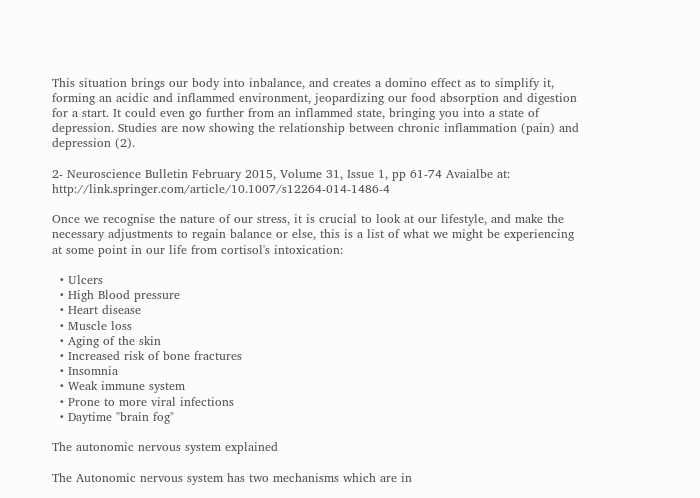This situation brings our body into inbalance, and creates a domino effect as to simplify it, forming an acidic and inflammed environment, jeopardizing our food absorption and digestion for a start. It could even go further from an inflammed state, bringing you into a state of depression. Studies are now showing the relationship between chronic inflammation (pain) and depression (2).

2- Neuroscience Bulletin February 2015, Volume 31, Issue 1, pp 61-74 Avaialbe at: http://link.springer.com/article/10.1007/s12264-014-1486-4

Once we recognise the nature of our stress, it is crucial to look at our lifestyle, and make the necessary adjustments to regain balance or else, this is a list of what we might be experiencing at some point in our life from cortisol's intoxication:

  • Ulcers
  • High Blood pressure
  • Heart disease
  • Muscle loss
  • Aging of the skin
  • Increased risk of bone fractures
  • Insomnia
  • Weak immune system
  • Prone to more viral infections
  • Daytime "brain fog"

The autonomic nervous system explained

The Autonomic nervous system has two mechanisms which are in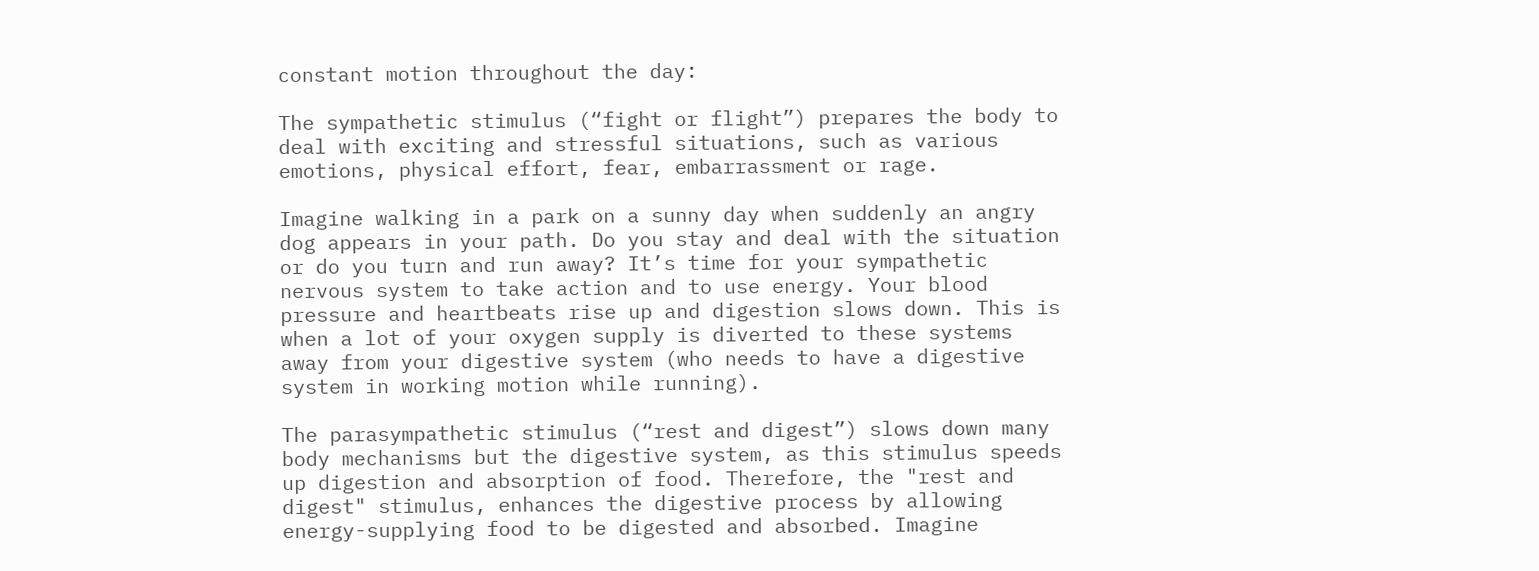constant motion throughout the day:

The sympathetic stimulus (“fight or flight”) prepares the body to deal with exciting and stressful situations, such as various emotions, physical effort, fear, embarrassment or rage.

Imagine walking in a park on a sunny day when suddenly an angry dog appears in your path. Do you stay and deal with the situation or do you turn and run away? It’s time for your sympathetic nervous system to take action and to use energy. Your blood pressure and heartbeats rise up and digestion slows down. This is when a lot of your oxygen supply is diverted to these systems away from your digestive system (who needs to have a digestive system in working motion while running).

The parasympathetic stimulus (“rest and digest”) slows down many body mechanisms but the digestive system, as this stimulus speeds up digestion and absorption of food. Therefore, the "rest and digest" stimulus, enhances the digestive process by allowing energy-supplying food to be digested and absorbed. Imagine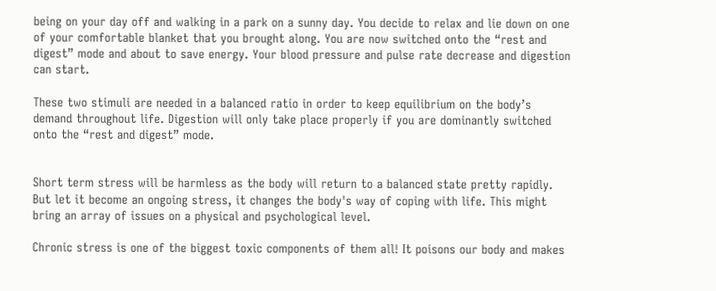being on your day off and walking in a park on a sunny day. You decide to relax and lie down on one of your comfortable blanket that you brought along. You are now switched onto the “rest and digest” mode and about to save energy. Your blood pressure and pulse rate decrease and digestion can start.

These two stimuli are needed in a balanced ratio in order to keep equilibrium on the body’s demand throughout life. Digestion will only take place properly if you are dominantly switched onto the “rest and digest” mode.


Short term stress will be harmless as the body will return to a balanced state pretty rapidly. But let it become an ongoing stress, it changes the body's way of coping with life. This might bring an array of issues on a physical and psychological level.

Chronic stress is one of the biggest toxic components of them all! It poisons our body and makes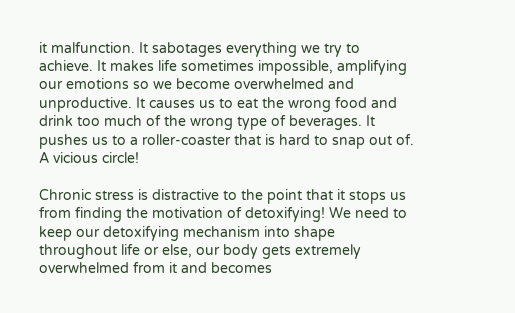it malfunction. It sabotages everything we try to achieve. It makes life sometimes impossible, amplifying our emotions so we become overwhelmed and unproductive. It causes us to eat the wrong food and drink too much of the wrong type of beverages. It pushes us to a roller-coaster that is hard to snap out of. A vicious circle!

Chronic stress is distractive to the point that it stops us from finding the motivation of detoxifying! We need to keep our detoxifying mechanism into shape throughout life or else, our body gets extremely overwhelmed from it and becomes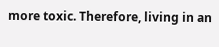more toxic. Therefore, living in an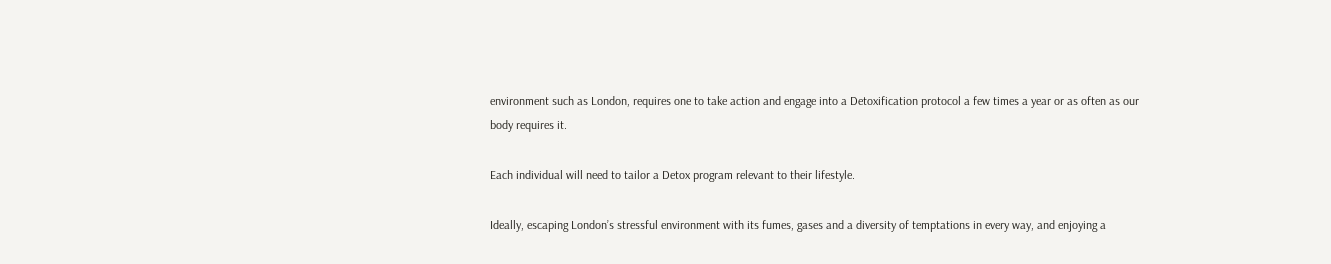environment such as London, requires one to take action and engage into a Detoxification protocol a few times a year or as often as our body requires it.

Each individual will need to tailor a Detox program relevant to their lifestyle.

Ideally, escaping London’s stressful environment with its fumes, gases and a diversity of temptations in every way, and enjoying a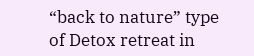“back to nature” type of Detox retreat in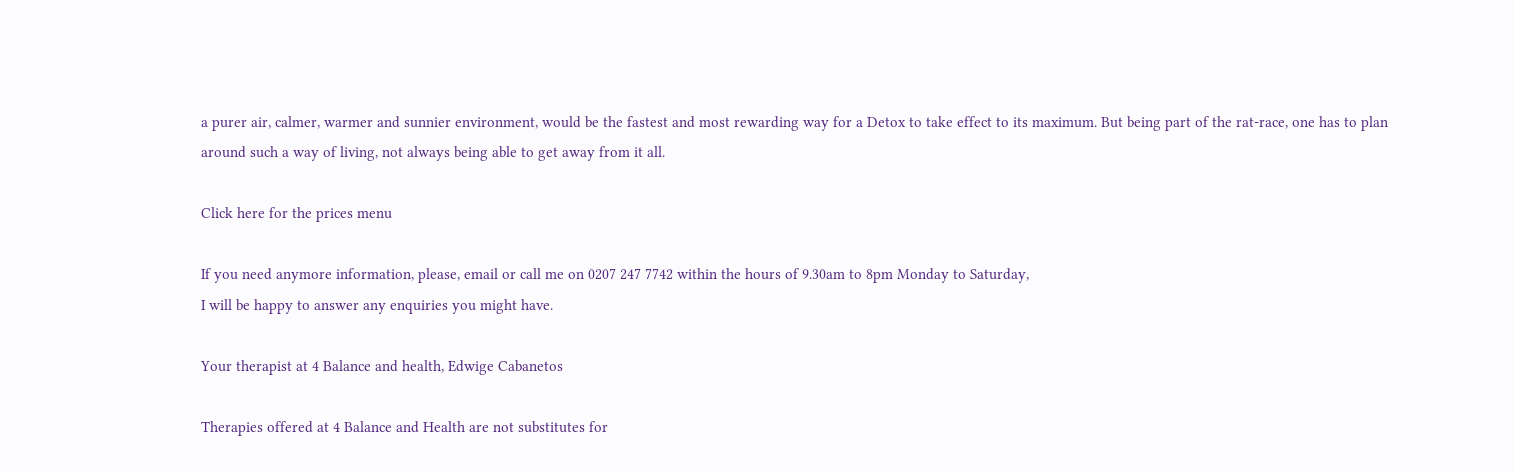a purer air, calmer, warmer and sunnier environment, would be the fastest and most rewarding way for a Detox to take effect to its maximum. But being part of the rat-race, one has to plan around such a way of living, not always being able to get away from it all.

Click here for the prices menu

If you need anymore information, please, email or call me on 0207 247 7742 within the hours of 9.30am to 8pm Monday to Saturday,
I will be happy to answer any enquiries you might have.

Your therapist at 4 Balance and health, Edwige Cabanetos

Therapies offered at 4 Balance and Health are not substitutes for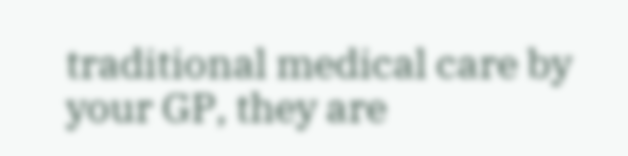traditional medical care by your GP, they are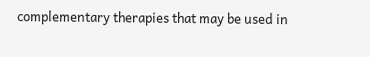complementary therapies that may be used in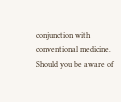conjunction with conventional medicine. Should you be aware of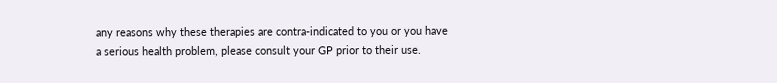any reasons why these therapies are contra-indicated to you or you have a serious health problem, please consult your GP prior to their use.